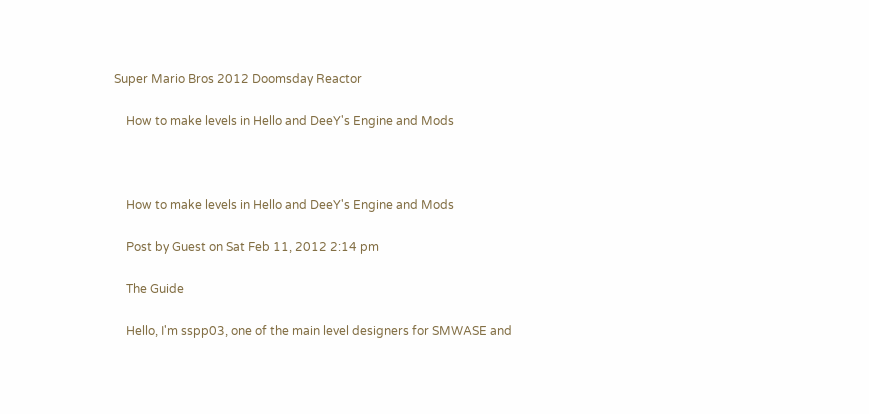Super Mario Bros 2012 Doomsday Reactor

    How to make levels in Hello and DeeY's Engine and Mods



    How to make levels in Hello and DeeY's Engine and Mods

    Post by Guest on Sat Feb 11, 2012 2:14 pm

    The Guide

    Hello, I'm sspp03, one of the main level designers for SMWASE and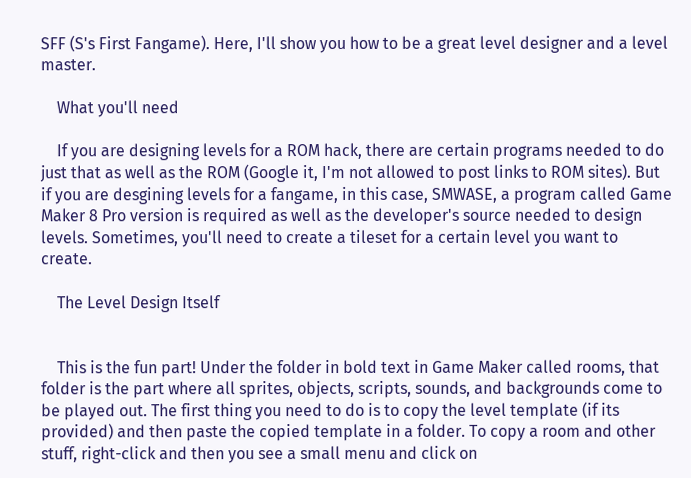SFF (S's First Fangame). Here, I'll show you how to be a great level designer and a level master.

    What you'll need

    If you are designing levels for a ROM hack, there are certain programs needed to do just that as well as the ROM (Google it, I'm not allowed to post links to ROM sites). But if you are desgining levels for a fangame, in this case, SMWASE, a program called Game Maker 8 Pro version is required as well as the developer's source needed to design levels. Sometimes, you'll need to create a tileset for a certain level you want to create.

    The Level Design Itself


    This is the fun part! Under the folder in bold text in Game Maker called rooms, that folder is the part where all sprites, objects, scripts, sounds, and backgrounds come to be played out. The first thing you need to do is to copy the level template (if its provided) and then paste the copied template in a folder. To copy a room and other stuff, right-click and then you see a small menu and click on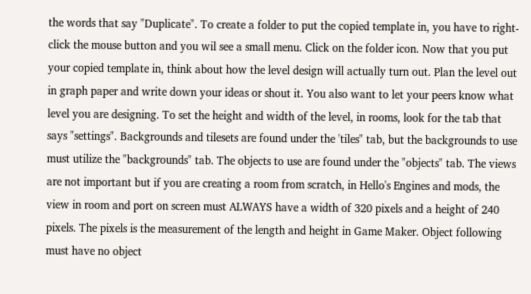the words that say "Duplicate". To create a folder to put the copied template in, you have to right-click the mouse button and you wil see a small menu. Click on the folder icon. Now that you put your copied template in, think about how the level design will actually turn out. Plan the level out in graph paper and write down your ideas or shout it. You also want to let your peers know what level you are designing. To set the height and width of the level, in rooms, look for the tab that says "settings". Backgrounds and tilesets are found under the 'tiles" tab, but the backgrounds to use must utilize the "backgrounds" tab. The objects to use are found under the "objects" tab. The views are not important but if you are creating a room from scratch, in Hello's Engines and mods, the view in room and port on screen must ALWAYS have a width of 320 pixels and a height of 240 pixels. The pixels is the measurement of the length and height in Game Maker. Object following must have no object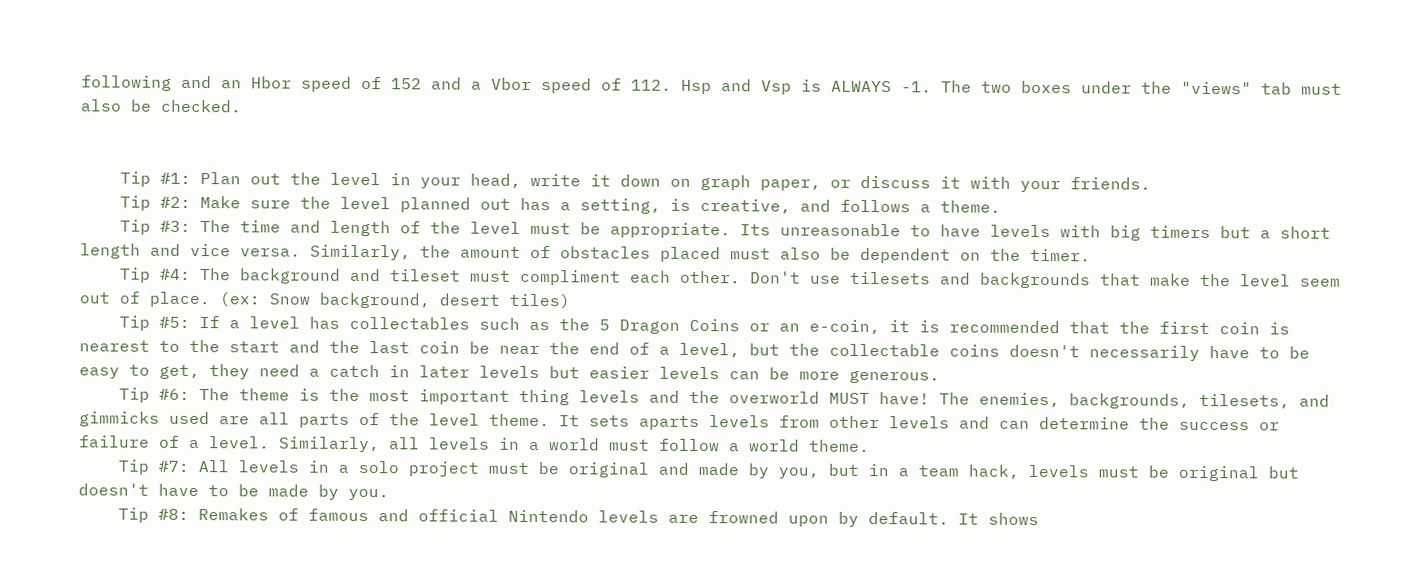following and an Hbor speed of 152 and a Vbor speed of 112. Hsp and Vsp is ALWAYS -1. The two boxes under the "views" tab must also be checked.


    Tip #1: Plan out the level in your head, write it down on graph paper, or discuss it with your friends.
    Tip #2: Make sure the level planned out has a setting, is creative, and follows a theme.
    Tip #3: The time and length of the level must be appropriate. Its unreasonable to have levels with big timers but a short length and vice versa. Similarly, the amount of obstacles placed must also be dependent on the timer.
    Tip #4: The background and tileset must compliment each other. Don't use tilesets and backgrounds that make the level seem out of place. (ex: Snow background, desert tiles)
    Tip #5: If a level has collectables such as the 5 Dragon Coins or an e-coin, it is recommended that the first coin is nearest to the start and the last coin be near the end of a level, but the collectable coins doesn't necessarily have to be easy to get, they need a catch in later levels but easier levels can be more generous.
    Tip #6: The theme is the most important thing levels and the overworld MUST have! The enemies, backgrounds, tilesets, and gimmicks used are all parts of the level theme. It sets aparts levels from other levels and can determine the success or failure of a level. Similarly, all levels in a world must follow a world theme.
    Tip #7: All levels in a solo project must be original and made by you, but in a team hack, levels must be original but doesn't have to be made by you.
    Tip #8: Remakes of famous and official Nintendo levels are frowned upon by default. It shows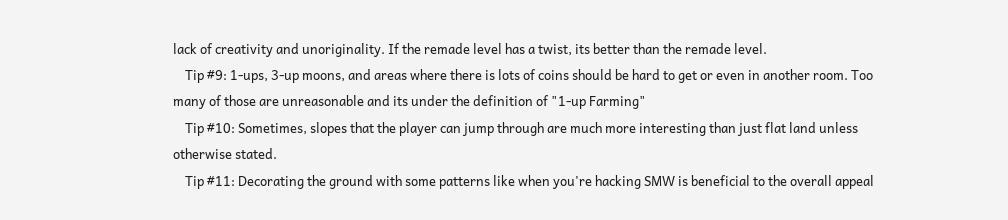lack of creativity and unoriginality. If the remade level has a twist, its better than the remade level.
    Tip #9: 1-ups, 3-up moons, and areas where there is lots of coins should be hard to get or even in another room. Too many of those are unreasonable and its under the definition of "1-up Farming"
    Tip #10: Sometimes, slopes that the player can jump through are much more interesting than just flat land unless otherwise stated.
    Tip #11: Decorating the ground with some patterns like when you're hacking SMW is beneficial to the overall appeal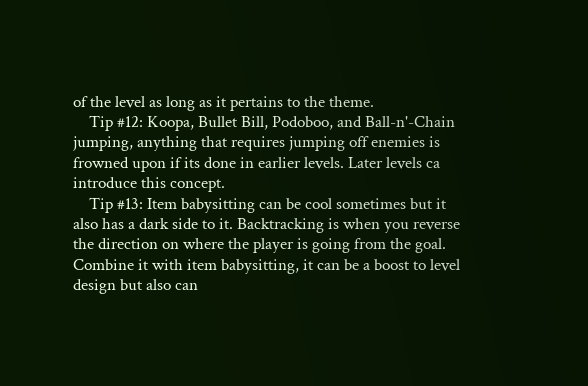of the level as long as it pertains to the theme.
    Tip #12: Koopa, Bullet Bill, Podoboo, and Ball-n'-Chain jumping, anything that requires jumping off enemies is frowned upon if its done in earlier levels. Later levels ca introduce this concept.
    Tip #13: Item babysitting can be cool sometimes but it also has a dark side to it. Backtracking is when you reverse the direction on where the player is going from the goal. Combine it with item babysitting, it can be a boost to level design but also can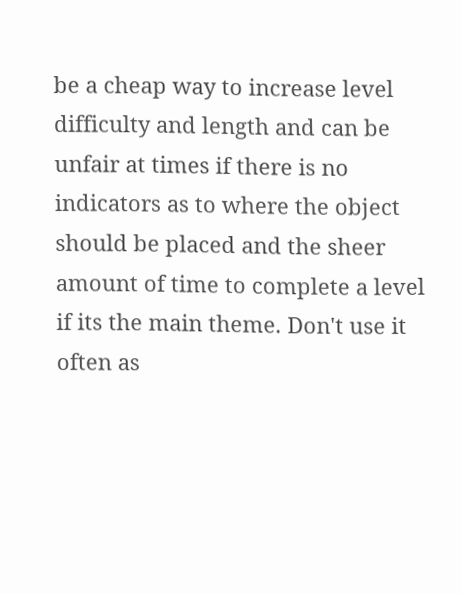be a cheap way to increase level difficulty and length and can be unfair at times if there is no indicators as to where the object should be placed and the sheer amount of time to complete a level if its the main theme. Don't use it often as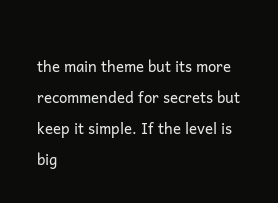the main theme but its more recommended for secrets but keep it simple. If the level is big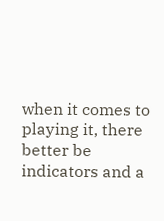when it comes to playing it, there better be indicators and a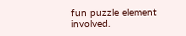fun puzzle element involved.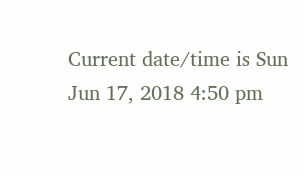Current date/time is Sun Jun 17, 2018 4:50 pm